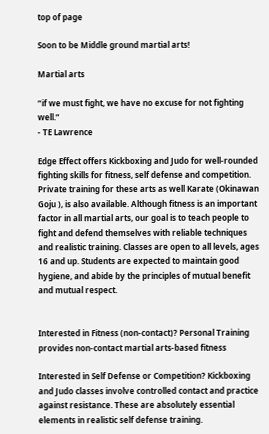top of page

Soon to be Middle ground martial arts!

Martial arts

“if we must fight, we have no excuse for not fighting well.”
- TE Lawrence

Edge Effect offers Kickboxing and Judo for well-rounded fighting skills for fitness, self defense and competition. Private training for these arts as well Karate (Okinawan Goju ), is also available. Although fitness is an important factor in all martial arts, our goal is to teach people to fight and defend themselves with reliable techniques and realistic training. Classes are open to all levels, ages 16 and up. Students are expected to maintain good hygiene, and abide by the principles of mutual benefit and mutual respect.


Interested in Fitness (non-contact)? Personal Training provides non-contact martial arts-based fitness

Interested in Self Defense or Competition? Kickboxing and Judo classes involve controlled contact and practice against resistance. These are absolutely essential elements in realistic self defense training.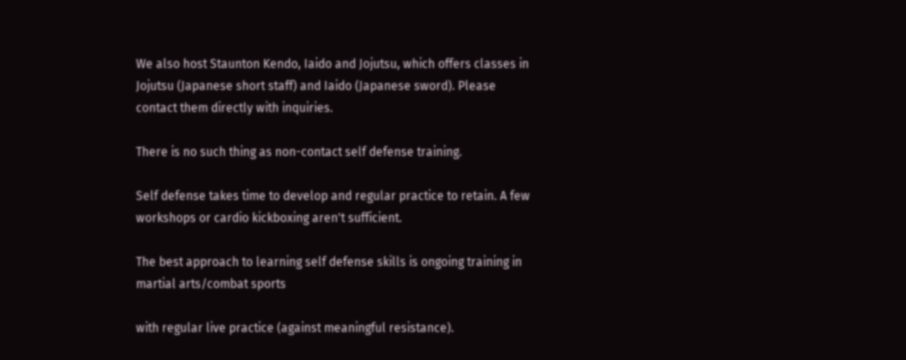We also host Staunton Kendo, Iaido and Jojutsu, which offers classes in Jojutsu (Japanese short staff) and Iaido (Japanese sword). Please contact them directly with inquiries.

There is no such thing as non-contact self defense training.

Self defense takes time to develop and regular practice to retain. A few workshops or cardio kickboxing aren't sufficient.

The best approach to learning self defense skills is ongoing training in martial arts/combat sports

with regular live practice (against meaningful resistance).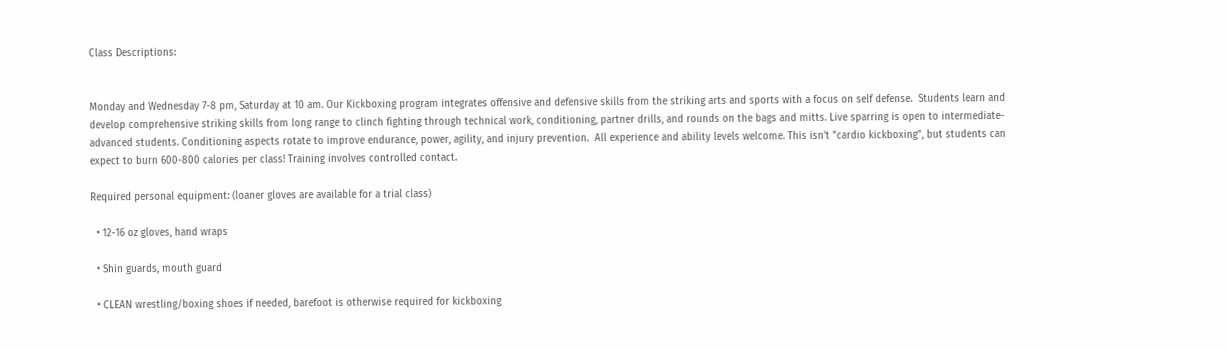Class Descriptions:


Monday and Wednesday 7-8 pm, Saturday at 10 am. Our Kickboxing program integrates offensive and defensive skills from the striking arts and sports with a focus on self defense.  Students learn and develop comprehensive striking skills from long range to clinch fighting through technical work, conditioning, partner drills, and rounds on the bags and mitts. Live sparring is open to intermediate-advanced students. Conditioning aspects rotate to improve endurance, power, agility, and injury prevention.  All experience and ability levels welcome. This isn't "cardio kickboxing", but students can expect to burn 600-800 calories per class! Training involves controlled contact.

Required personal equipment: (loaner gloves are available for a trial class)

  • 12-16 oz gloves, hand wraps

  • Shin guards, mouth guard

  • CLEAN wrestling/boxing shoes if needed, barefoot is otherwise required for kickboxing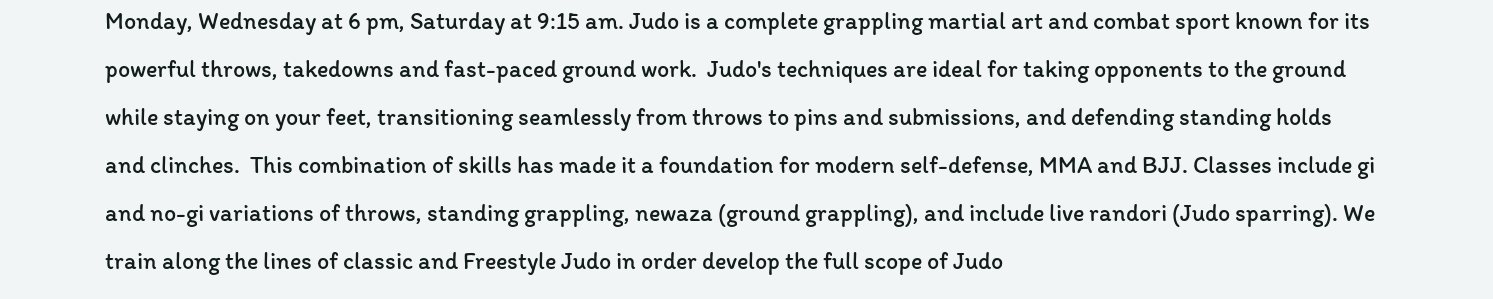Monday, Wednesday at 6 pm, Saturday at 9:15 am. Judo is a complete grappling martial art and combat sport known for its powerful throws, takedowns and fast-paced ground work.  Judo's techniques are ideal for taking opponents to the ground while staying on your feet, transitioning seamlessly from throws to pins and submissions, and defending standing holds and clinches.  This combination of skills has made it a foundation for modern self-defense, MMA and BJJ. Classes include gi and no-gi variations of throws, standing grappling, newaza (ground grappling), and include live randori (Judo sparring). We train along the lines of classic and Freestyle Judo in order develop the full scope of Judo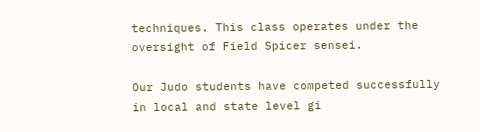techniques. This class operates under the oversight of Field Spicer sensei.

Our Judo students have competed successfully in local and state level gi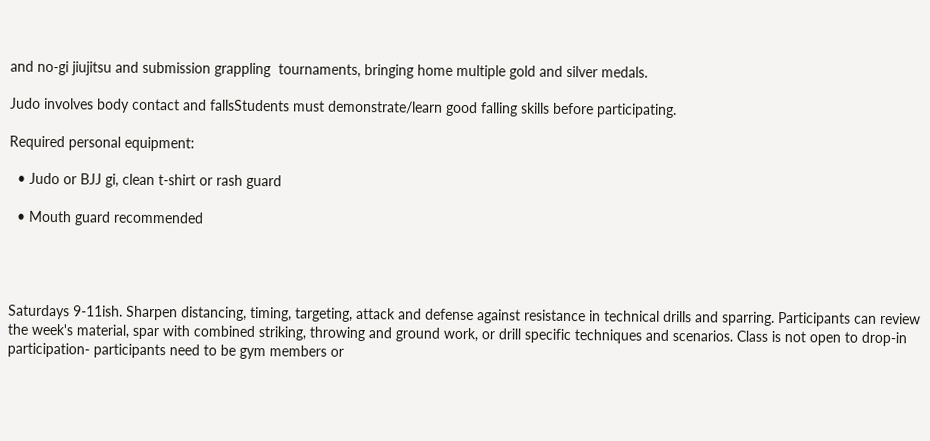and no-gi jiujitsu and submission grappling  tournaments, bringing home multiple gold and silver medals.

Judo involves body contact and fallsStudents must demonstrate/learn good falling skills before participating.

Required personal equipment:

  • Judo or BJJ gi, clean t-shirt or rash guard

  • Mouth guard recommended




Saturdays 9-11ish. Sharpen distancing, timing, targeting, attack and defense against resistance in technical drills and sparring. Participants can review the week's material, spar with combined striking, throwing and ground work, or drill specific techniques and scenarios. Class is not open to drop-in participation- participants need to be gym members or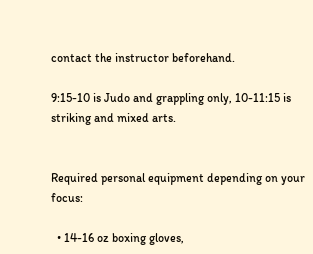contact the instructor beforehand.

9:15-10 is Judo and grappling only, 10-11:15 is striking and mixed arts.


Required personal equipment depending on your focus:

  • 14-16 oz boxing gloves,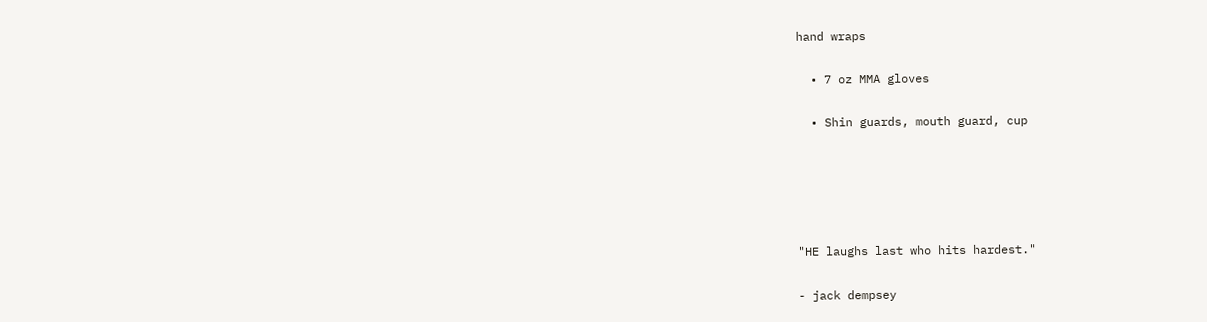hand wraps

  • 7 oz MMA gloves

  • Shin guards, mouth guard, cup





"HE laughs last who hits hardest."

- jack dempsey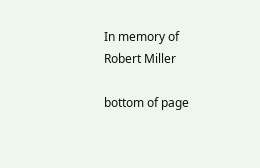In memory of Robert Miller

bottom of page